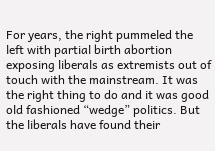For years, the right pummeled the left with partial birth abortion exposing liberals as extremists out of touch with the mainstream. It was the right thing to do and it was good old fashioned “wedge” politics. But the liberals have found their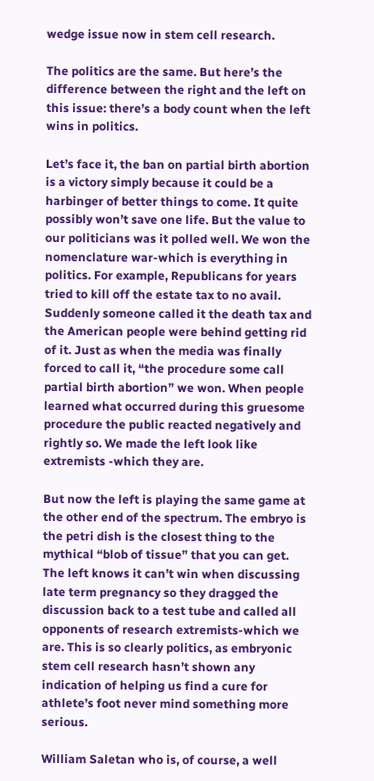wedge issue now in stem cell research.

The politics are the same. But here’s the difference between the right and the left on this issue: there’s a body count when the left wins in politics.

Let’s face it, the ban on partial birth abortion is a victory simply because it could be a harbinger of better things to come. It quite possibly won’t save one life. But the value to our politicians was it polled well. We won the nomenclature war-which is everything in politics. For example, Republicans for years tried to kill off the estate tax to no avail. Suddenly someone called it the death tax and the American people were behind getting rid of it. Just as when the media was finally forced to call it, “the procedure some call partial birth abortion” we won. When people learned what occurred during this gruesome procedure the public reacted negatively and rightly so. We made the left look like extremists -which they are.

But now the left is playing the same game at the other end of the spectrum. The embryo is the petri dish is the closest thing to the mythical “blob of tissue” that you can get. The left knows it can’t win when discussing late term pregnancy so they dragged the discussion back to a test tube and called all opponents of research extremists-which we are. This is so clearly politics, as embryonic stem cell research hasn’t shown any indication of helping us find a cure for athlete’s foot never mind something more serious.

William Saletan who is, of course, a well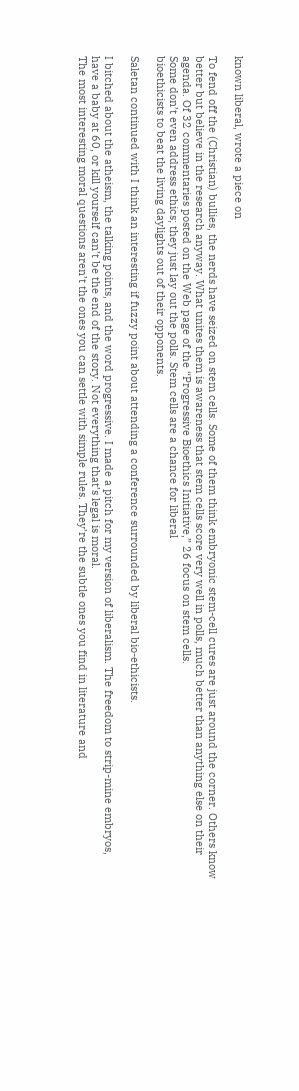known liberal, wrote a piece on

To fend off the (Christian) bullies, the nerds have seized on stem cells. Some of them think embryonic stem-cell cures are just around the corner. Others know better but believe in the research anyway. What unites them is awareness that stem cells score very well in polls, much better than anything else on their agenda. Of 32 commentaries posted on the Web page of the “Progressive Bioethics Initiative,” 26 focus on stem cells.
Some don’t even address ethics; they just lay out the polls. Stem cells are a chance for liberal
bioethicists to beat the living daylights out of their opponents.

Saletan continued with I think an interesting if fuzzy point about attending a conference surrounded by liberal bio-ethicists.

I bitched about the atheism, the talking points, and the word progressive. I made a pitch for my version of liberalism. The freedom to strip-mine embryos, have a baby at 60, or kill yourself can’t be the end of the story. Not everything that’s legal is moral.
The most interesting moral questions aren’t the ones you can settle with simple rules. They’re the subtle ones you find in literature and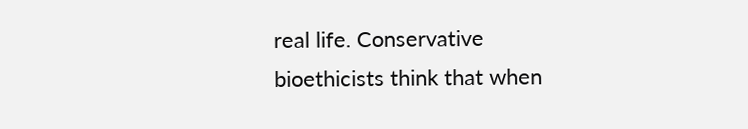real life. Conservative bioethicists think that when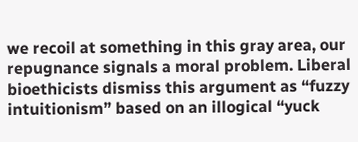we recoil at something in this gray area, our repugnance signals a moral problem. Liberal bioethicists dismiss this argument as “fuzzy intuitionism” based on an illogical “yuck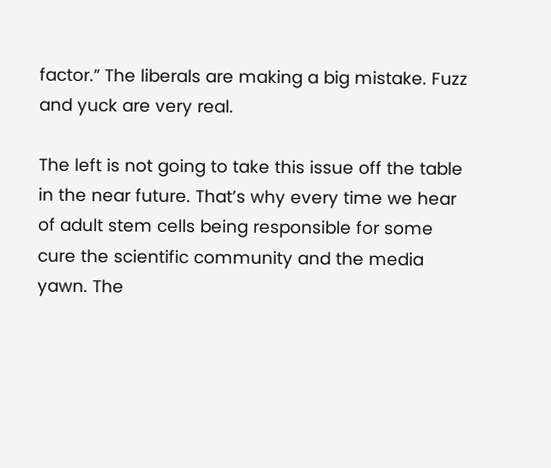factor.” The liberals are making a big mistake. Fuzz and yuck are very real.

The left is not going to take this issue off the table in the near future. That’s why every time we hear of adult stem cells being responsible for some cure the scientific community and the media yawn. The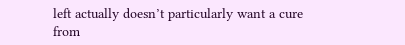left actually doesn’t particularly want a cure from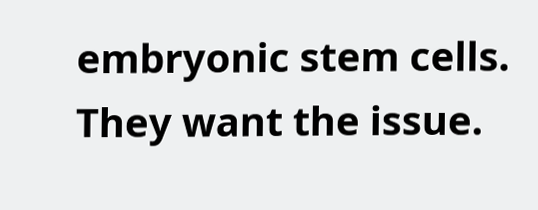embryonic stem cells. They want the issue.